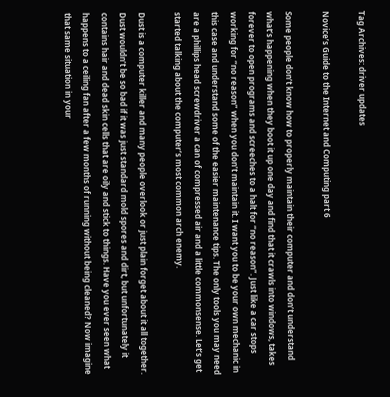Tag Archives: driver updates

Novice’s Guide to the Internet and Computing part 6

Some people don’t know how to properly maintain their computer and don’t understand what’s happening when they boot it up one day and find that it crawls into windows, takes forever to open programs and screeches to a halt for “no reason”. Just like a car stops working for “no reason” when you don’t maintain it. I want you to be your own mechanic in this case and understand some of the easier maintenance tips. The only tools you may need are a phillips head screwdriver a can of compressed air and a little commonsense. Let’s get started talking about the computer’s most common arch enemy.

Dust is a computer killer and many people overlook or just plain forget about it all together. Dust wouldn’t be so bad if it was just standard mold spores and dirt, but unfortunately it contains hair and dead skin cells that are oily and stick to things. Have you ever seen what happens to a ceiling fan after a few months of running without being cleaned? Now imagine that same situation in your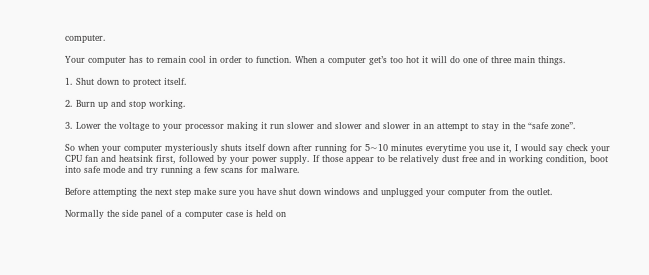computer.

Your computer has to remain cool in order to function. When a computer get’s too hot it will do one of three main things.

1. Shut down to protect itself.

2. Burn up and stop working.

3. Lower the voltage to your processor making it run slower and slower and slower in an attempt to stay in the “safe zone”.

So when your computer mysteriously shuts itself down after running for 5~10 minutes everytime you use it, I would say check your CPU fan and heatsink first, followed by your power supply. If those appear to be relatively dust free and in working condition, boot into safe mode and try running a few scans for malware.

Before attempting the next step make sure you have shut down windows and unplugged your computer from the outlet.

Normally the side panel of a computer case is held on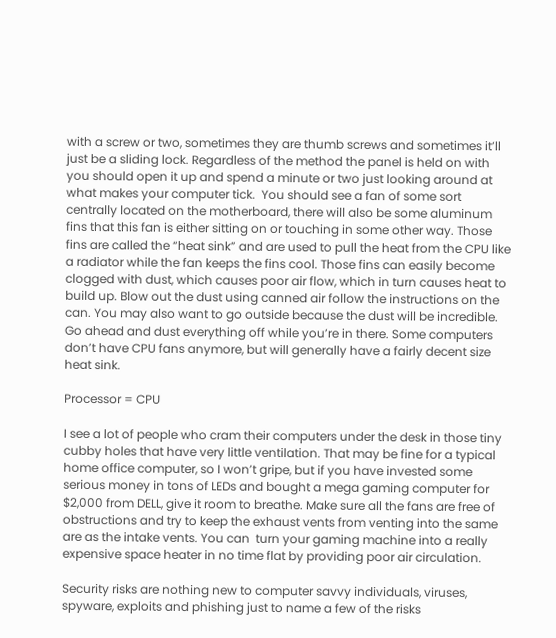with a screw or two, sometimes they are thumb screws and sometimes it’ll just be a sliding lock. Regardless of the method the panel is held on with you should open it up and spend a minute or two just looking around at what makes your computer tick.  You should see a fan of some sort centrally located on the motherboard, there will also be some aluminum fins that this fan is either sitting on or touching in some other way. Those fins are called the “heat sink” and are used to pull the heat from the CPU like a radiator while the fan keeps the fins cool. Those fins can easily become clogged with dust, which causes poor air flow, which in turn causes heat to build up. Blow out the dust using canned air follow the instructions on the can. You may also want to go outside because the dust will be incredible. Go ahead and dust everything off while you’re in there. Some computers don’t have CPU fans anymore, but will generally have a fairly decent size heat sink.

Processor = CPU

I see a lot of people who cram their computers under the desk in those tiny cubby holes that have very little ventilation. That may be fine for a typical home office computer, so I won’t gripe, but if you have invested some serious money in tons of LEDs and bought a mega gaming computer for $2,000 from DELL, give it room to breathe. Make sure all the fans are free of obstructions and try to keep the exhaust vents from venting into the same are as the intake vents. You can  turn your gaming machine into a really expensive space heater in no time flat by providing poor air circulation.

Security risks are nothing new to computer savvy individuals, viruses, spyware, exploits and phishing just to name a few of the risks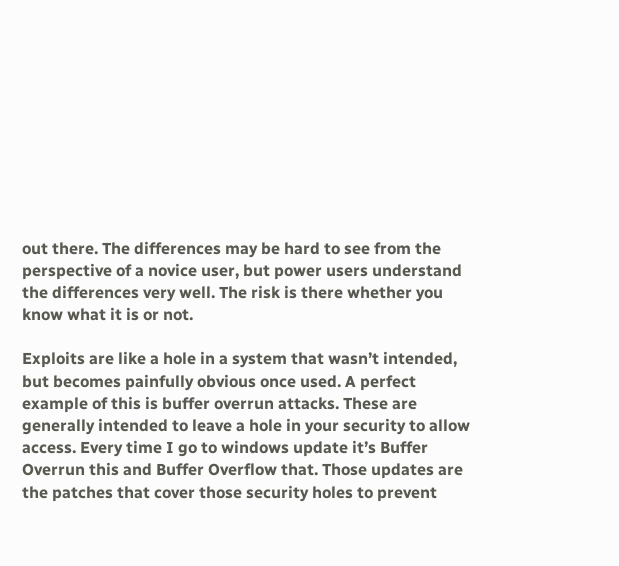out there. The differences may be hard to see from the perspective of a novice user, but power users understand the differences very well. The risk is there whether you know what it is or not.

Exploits are like a hole in a system that wasn’t intended, but becomes painfully obvious once used. A perfect example of this is buffer overrun attacks. These are generally intended to leave a hole in your security to allow access. Every time I go to windows update it’s Buffer Overrun this and Buffer Overflow that. Those updates are the patches that cover those security holes to prevent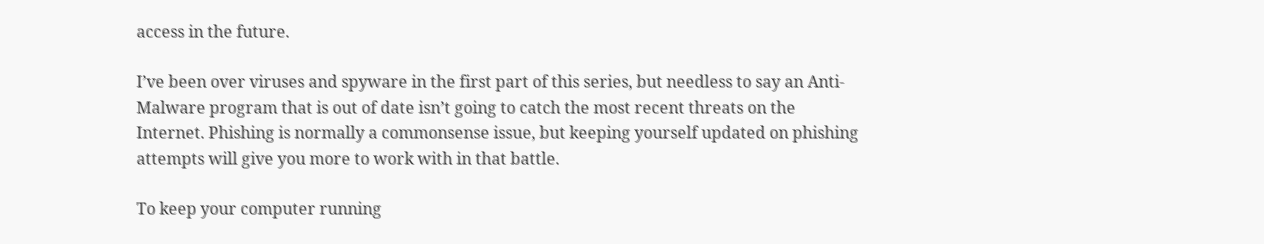access in the future.

I’ve been over viruses and spyware in the first part of this series, but needless to say an Anti-Malware program that is out of date isn’t going to catch the most recent threats on the Internet. Phishing is normally a commonsense issue, but keeping yourself updated on phishing attempts will give you more to work with in that battle.

To keep your computer running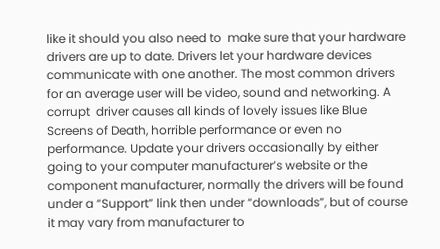like it should you also need to  make sure that your hardware drivers are up to date. Drivers let your hardware devices communicate with one another. The most common drivers for an average user will be video, sound and networking. A corrupt  driver causes all kinds of lovely issues like Blue Screens of Death, horrible performance or even no performance. Update your drivers occasionally by either going to your computer manufacturer’s website or the component manufacturer, normally the drivers will be found under a “Support” link then under “downloads”, but of course it may vary from manufacturer to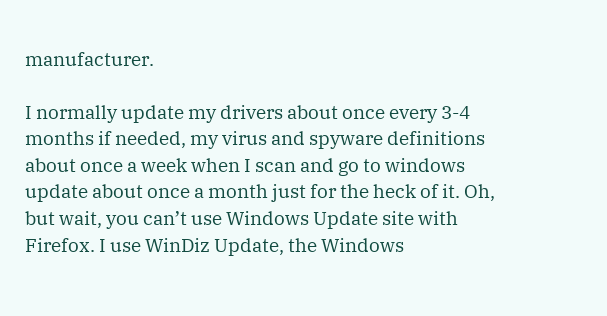manufacturer.

I normally update my drivers about once every 3-4 months if needed, my virus and spyware definitions about once a week when I scan and go to windows update about once a month just for the heck of it. Oh, but wait, you can’t use Windows Update site with Firefox. I use WinDiz Update, the Windows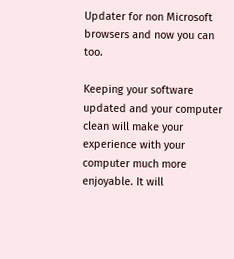Updater for non Microsoft browsers and now you can too.

Keeping your software updated and your computer clean will make your experience with your computer much more enjoyable. It will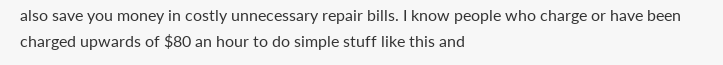also save you money in costly unnecessary repair bills. I know people who charge or have been charged upwards of $80 an hour to do simple stuff like this and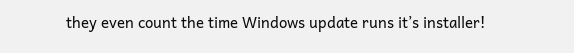they even count the time Windows update runs it’s installer!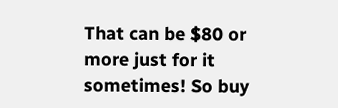That can be $80 or more just for it sometimes! So buy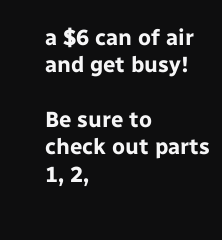a $6 can of air and get busy!

Be sure to check out parts 1, 2,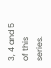3, 4 and 5 of this series.